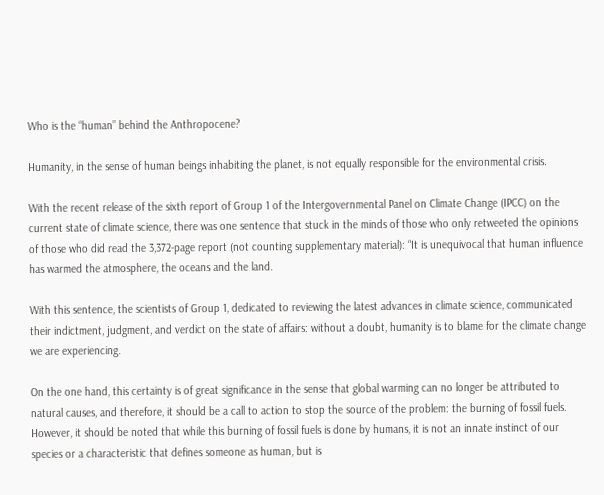Who is the “human” behind the Anthropocene?

Humanity, in the sense of human beings inhabiting the planet, is not equally responsible for the environmental crisis.

With the recent release of the sixth report of Group 1 of the Intergovernmental Panel on Climate Change (IPCC) on the current state of climate science, there was one sentence that stuck in the minds of those who only retweeted the opinions of those who did read the 3,372-page report (not counting supplementary material): “It is unequivocal that human influence has warmed the atmosphere, the oceans and the land.

With this sentence, the scientists of Group 1, dedicated to reviewing the latest advances in climate science, communicated their indictment, judgment, and verdict on the state of affairs: without a doubt, humanity is to blame for the climate change we are experiencing.

On the one hand, this certainty is of great significance in the sense that global warming can no longer be attributed to natural causes, and therefore, it should be a call to action to stop the source of the problem: the burning of fossil fuels. However, it should be noted that while this burning of fossil fuels is done by humans, it is not an innate instinct of our species or a characteristic that defines someone as human, but is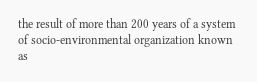the result of more than 200 years of a system of socio-environmental organization known as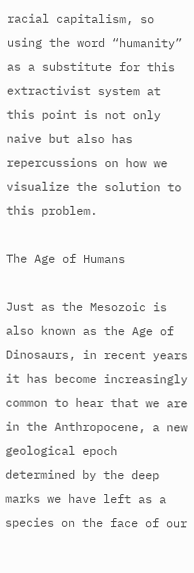racial capitalism, so using the word “humanity” as a substitute for this extractivist system at this point is not only naive but also has repercussions on how we visualize the solution to this problem.

The Age of Humans

Just as the Mesozoic is also known as the Age of Dinosaurs, in recent years it has become increasingly common to hear that we are in the Anthropocene, a new geological epoch determined by the deep marks we have left as a species on the face of our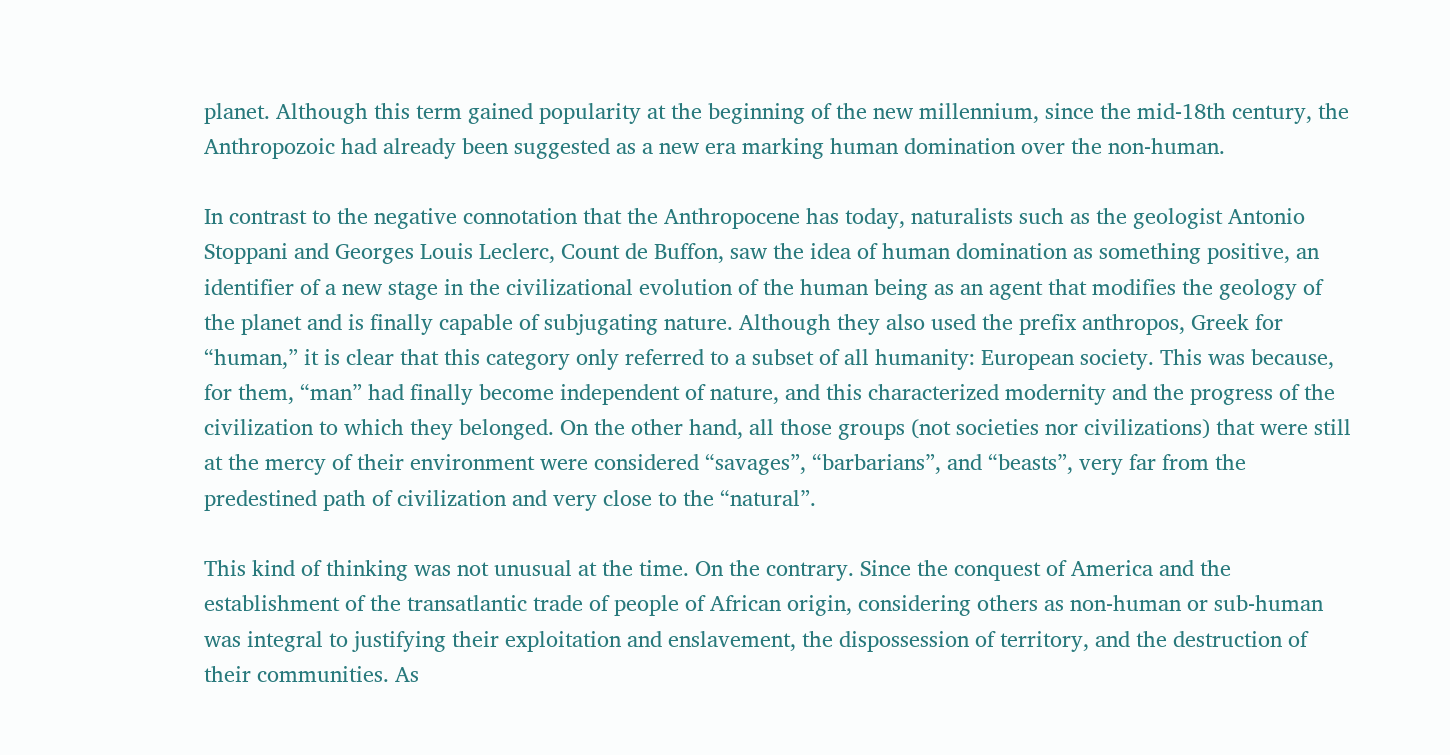planet. Although this term gained popularity at the beginning of the new millennium, since the mid-18th century, the Anthropozoic had already been suggested as a new era marking human domination over the non-human.

In contrast to the negative connotation that the Anthropocene has today, naturalists such as the geologist Antonio Stoppani and Georges Louis Leclerc, Count de Buffon, saw the idea of human domination as something positive, an identifier of a new stage in the civilizational evolution of the human being as an agent that modifies the geology of the planet and is finally capable of subjugating nature. Although they also used the prefix anthropos, Greek for “human,” it is clear that this category only referred to a subset of all humanity: European society. This was because, for them, “man” had finally become independent of nature, and this characterized modernity and the progress of the civilization to which they belonged. On the other hand, all those groups (not societies nor civilizations) that were still at the mercy of their environment were considered “savages”, “barbarians”, and “beasts”, very far from the predestined path of civilization and very close to the “natural”.

This kind of thinking was not unusual at the time. On the contrary. Since the conquest of America and the establishment of the transatlantic trade of people of African origin, considering others as non-human or sub-human was integral to justifying their exploitation and enslavement, the dispossession of territory, and the destruction of their communities. As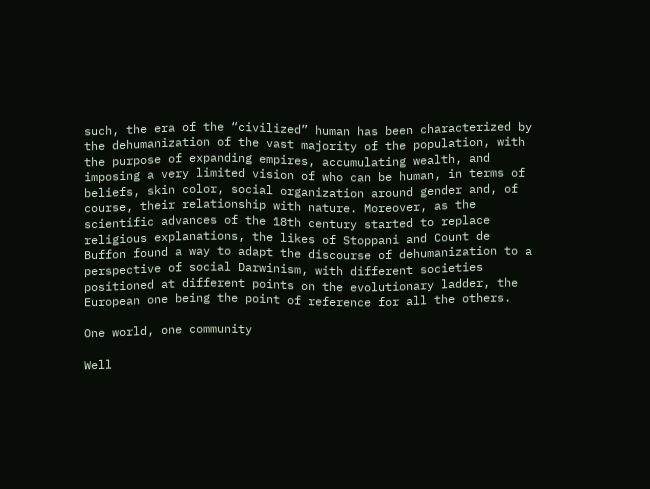such, the era of the “civilized” human has been characterized by the dehumanization of the vast majority of the population, with the purpose of expanding empires, accumulating wealth, and imposing a very limited vision of who can be human, in terms of beliefs, skin color, social organization around gender and, of course, their relationship with nature. Moreover, as the scientific advances of the 18th century started to replace religious explanations, the likes of Stoppani and Count de Buffon found a way to adapt the discourse of dehumanization to a perspective of social Darwinism, with different societies positioned at different points on the evolutionary ladder, the European one being the point of reference for all the others.

One world, one community

Well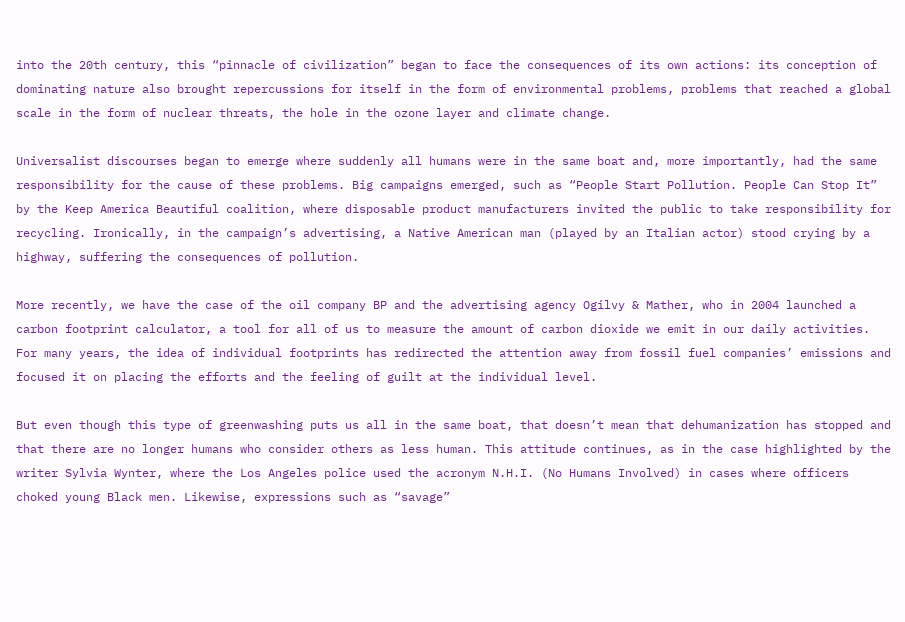into the 20th century, this “pinnacle of civilization” began to face the consequences of its own actions: its conception of dominating nature also brought repercussions for itself in the form of environmental problems, problems that reached a global scale in the form of nuclear threats, the hole in the ozone layer and climate change.

Universalist discourses began to emerge where suddenly all humans were in the same boat and, more importantly, had the same responsibility for the cause of these problems. Big campaigns emerged, such as “People Start Pollution. People Can Stop It” by the Keep America Beautiful coalition, where disposable product manufacturers invited the public to take responsibility for recycling. Ironically, in the campaign’s advertising, a Native American man (played by an Italian actor) stood crying by a highway, suffering the consequences of pollution.

More recently, we have the case of the oil company BP and the advertising agency Ogilvy & Mather, who in 2004 launched a carbon footprint calculator, a tool for all of us to measure the amount of carbon dioxide we emit in our daily activities. For many years, the idea of individual footprints has redirected the attention away from fossil fuel companies’ emissions and focused it on placing the efforts and the feeling of guilt at the individual level.

But even though this type of greenwashing puts us all in the same boat, that doesn’t mean that dehumanization has stopped and that there are no longer humans who consider others as less human. This attitude continues, as in the case highlighted by the writer Sylvia Wynter, where the Los Angeles police used the acronym N.H.I. (No Humans Involved) in cases where officers choked young Black men. Likewise, expressions such as “savage”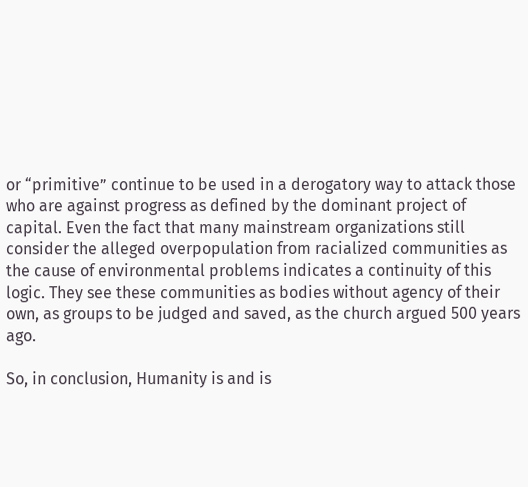or “primitive” continue to be used in a derogatory way to attack those who are against progress as defined by the dominant project of capital. Even the fact that many mainstream organizations still consider the alleged overpopulation from racialized communities as the cause of environmental problems indicates a continuity of this logic. They see these communities as bodies without agency of their own, as groups to be judged and saved, as the church argued 500 years ago.

So, in conclusion, Humanity is and is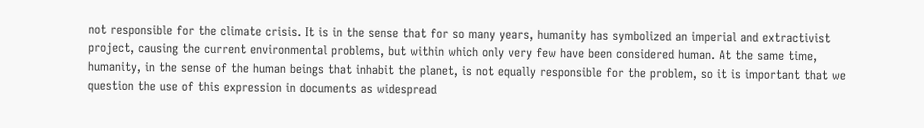not responsible for the climate crisis. It is in the sense that for so many years, humanity has symbolized an imperial and extractivist project, causing the current environmental problems, but within which only very few have been considered human. At the same time, humanity, in the sense of the human beings that inhabit the planet, is not equally responsible for the problem, so it is important that we question the use of this expression in documents as widespread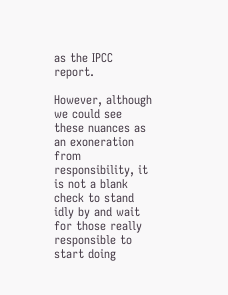as the IPCC report.

However, although we could see these nuances as an exoneration from responsibility, it is not a blank check to stand idly by and wait for those really responsible to start doing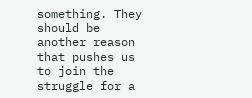something. They should be another reason that pushes us to join the struggle for a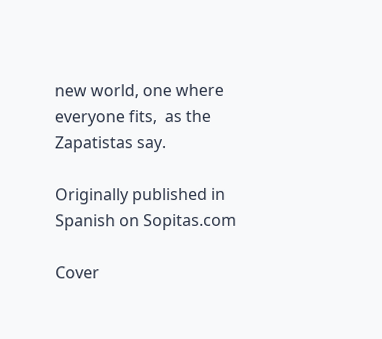new world, one where everyone fits,  as the Zapatistas say.

Originally published in Spanish on Sopitas.com

Cover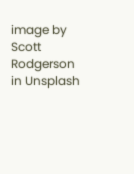image by Scott Rodgerson in Unsplash